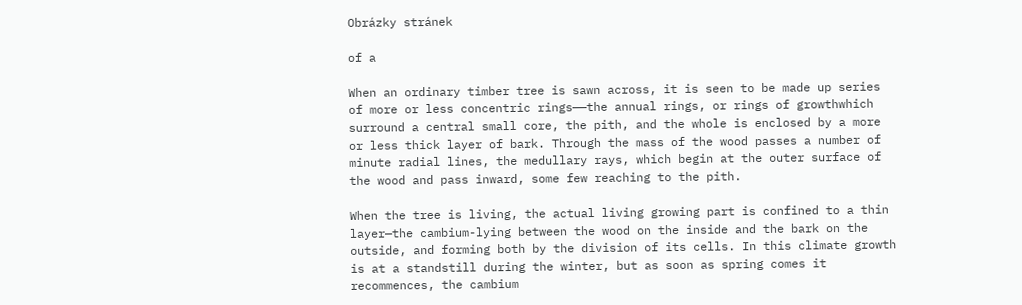Obrázky stránek

of a

When an ordinary timber tree is sawn across, it is seen to be made up series of more or less concentric rings——the annual rings, or rings of growthwhich surround a central small core, the pith, and the whole is enclosed by a more or less thick layer of bark. Through the mass of the wood passes a number of minute radial lines, the medullary rays, which begin at the outer surface of the wood and pass inward, some few reaching to the pith.

When the tree is living, the actual living growing part is confined to a thin layer—the cambium-lying between the wood on the inside and the bark on the outside, and forming both by the division of its cells. In this climate growth is at a standstill during the winter, but as soon as spring comes it recommences, the cambium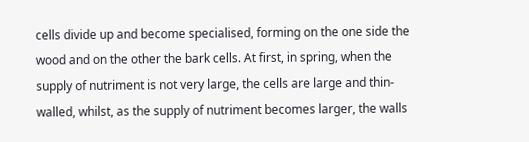cells divide up and become specialised, forming on the one side the wood and on the other the bark cells. At first, in spring, when the supply of nutriment is not very large, the cells are large and thin-walled, whilst, as the supply of nutriment becomes larger, the walls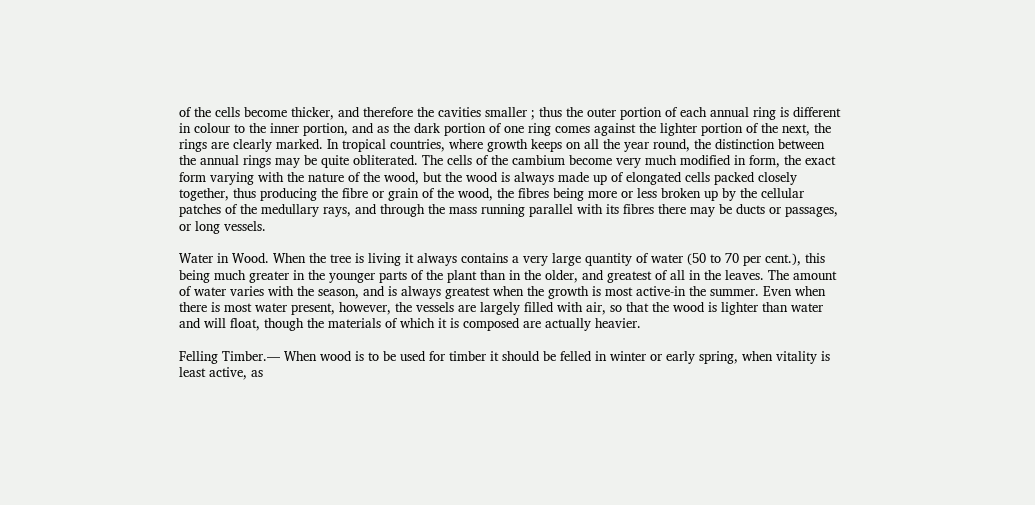of the cells become thicker, and therefore the cavities smaller ; thus the outer portion of each annual ring is different in colour to the inner portion, and as the dark portion of one ring comes against the lighter portion of the next, the rings are clearly marked. In tropical countries, where growth keeps on all the year round, the distinction between the annual rings may be quite obliterated. The cells of the cambium become very much modified in form, the exact form varying with the nature of the wood, but the wood is always made up of elongated cells packed closely together, thus producing the fibre or grain of the wood, the fibres being more or less broken up by the cellular patches of the medullary rays, and through the mass running parallel with its fibres there may be ducts or passages, or long vessels.

Water in Wood. When the tree is living it always contains a very large quantity of water (50 to 70 per cent.), this being much greater in the younger parts of the plant than in the older, and greatest of all in the leaves. The amount of water varies with the season, and is always greatest when the growth is most active-in the summer. Even when there is most water present, however, the vessels are largely filled with air, so that the wood is lighter than water and will float, though the materials of which it is composed are actually heavier.

Felling Timber.— When wood is to be used for timber it should be felled in winter or early spring, when vitality is least active, as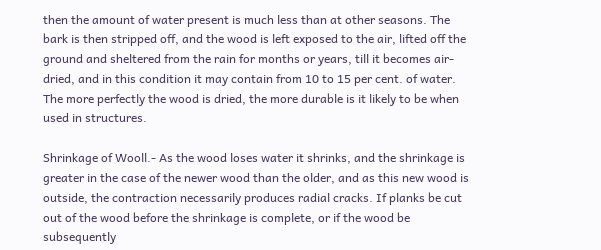then the amount of water present is much less than at other seasons. The bark is then stripped off, and the wood is left exposed to the air, lifted off the ground and sheltered from the rain for months or years, till it becomes air-dried, and in this condition it may contain from 10 to 15 per cent. of water. The more perfectly the wood is dried, the more durable is it likely to be when used in structures.

Shrinkage of Wooll.- As the wood loses water it shrinks, and the shrinkage is greater in the case of the newer wood than the older, and as this new wood is outside, the contraction necessarily produces radial cracks. If planks be cut out of the wood before the shrinkage is complete, or if the wood be subsequently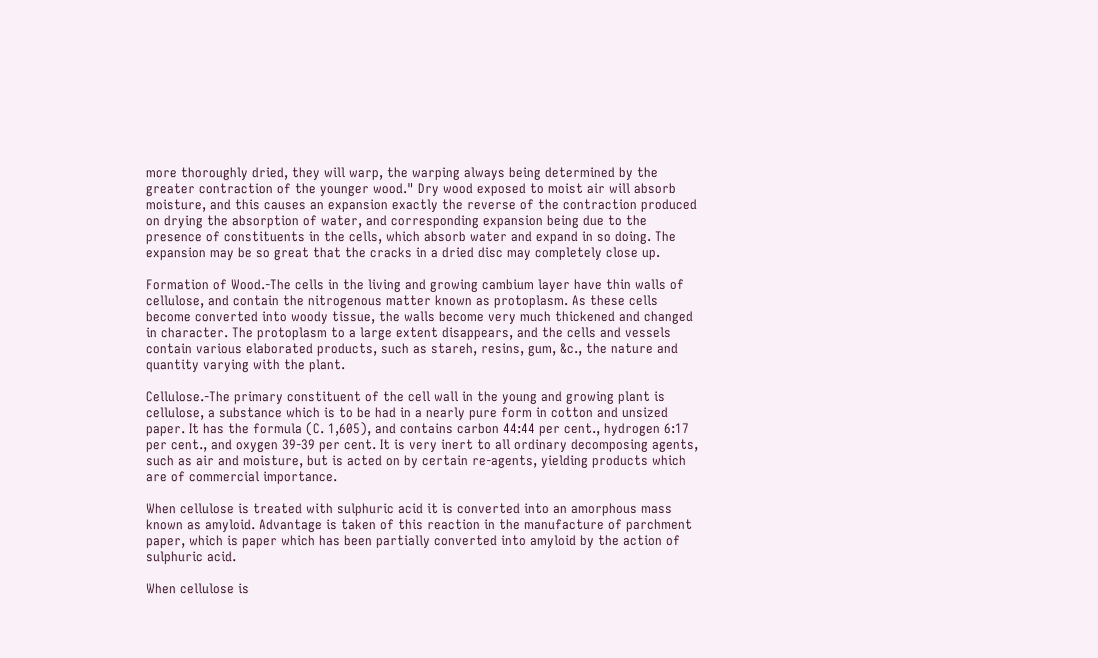more thoroughly dried, they will warp, the warping always being determined by the greater contraction of the younger wood." Dry wood exposed to moist air will absorb moisture, and this causes an expansion exactly the reverse of the contraction produced on drying the absorption of water, and corresponding expansion being due to the presence of constituents in the cells, which absorb water and expand in so doing. The expansion may be so great that the cracks in a dried disc may completely close up.

Formation of Wood.-The cells in the living and growing cambium layer have thin walls of cellulose, and contain the nitrogenous matter known as protoplasm. As these cells become converted into woody tissue, the walls become very much thickened and changed in character. The protoplasm to a large extent disappears, and the cells and vessels contain various elaborated products, such as stareh, resins, gum, &c., the nature and quantity varying with the plant.

Cellulose.-The primary constituent of the cell wall in the young and growing plant is cellulose, a substance which is to be had in a nearly pure form in cotton and unsized paper. It has the formula (C. 1,605), and contains carbon 44:44 per cent., hydrogen 6:17 per cent., and oxygen 39-39 per cent. It is very inert to all ordinary decomposing agents, such as air and moisture, but is acted on by certain re-agents, yielding products which are of commercial importance.

When cellulose is treated with sulphuric acid it is converted into an amorphous mass known as amyloid. Advantage is taken of this reaction in the manufacture of parchment paper, which is paper which has been partially converted into amyloid by the action of sulphuric acid.

When cellulose is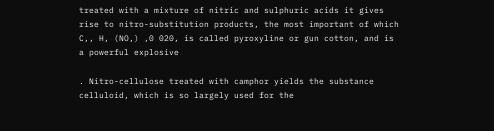treated with a mixture of nitric and sulphuric acids it gives rise to nitro-substitution products, the most important of which C,, H, (NO,) ,0 020, is called pyroxyline or gun cotton, and is a powerful explosive

. Nitro-cellulose treated with camphor yields the substance celluloid, which is so largely used for the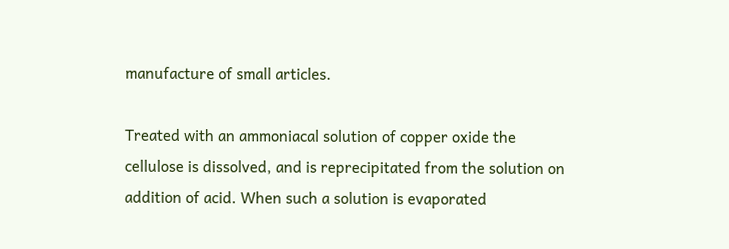manufacture of small articles.

Treated with an ammoniacal solution of copper oxide the cellulose is dissolved, and is reprecipitated from the solution on addition of acid. When such a solution is evaporated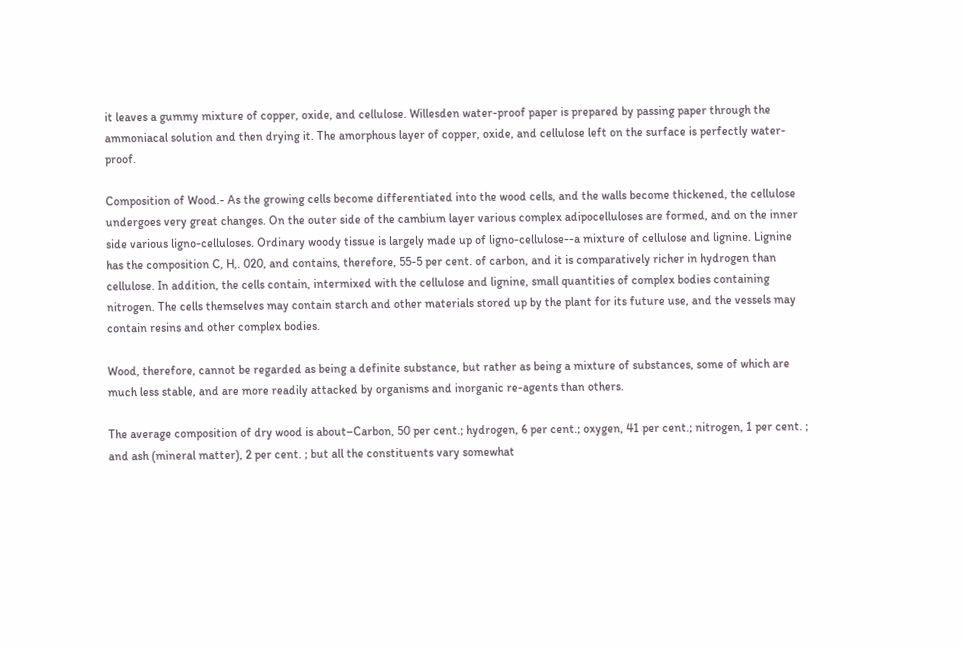it leaves a gummy mixture of copper, oxide, and cellulose. Willesden water-proof paper is prepared by passing paper through the ammoniacal solution and then drying it. The amorphous layer of copper, oxide, and cellulose left on the surface is perfectly water-proof.

Composition of Wood.- As the growing cells become differentiated into the wood cells, and the walls become thickened, the cellulose undergoes very great changes. On the outer side of the cambium layer various complex adipocelluloses are formed, and on the inner side various ligno-celluloses. Ordinary woody tissue is largely made up of ligno-cellulose--a mixture of cellulose and lignine. Lignine has the composition C, H,. 020, and contains, therefore, 55-5 per cent. of carbon, and it is comparatively richer in hydrogen than cellulose. In addition, the cells contain, intermixed with the cellulose and lignine, small quantities of complex bodies containing nitrogen. The cells themselves may contain starch and other materials stored up by the plant for its future use, and the vessels may contain resins and other complex bodies.

Wood, therefore, cannot be regarded as being a definite substance, but rather as being a mixture of substances, some of which are much less stable, and are more readily attacked by organisms and inorganic re-agents than others.

The average composition of dry wood is about–Carbon, 50 per cent.; hydrogen, 6 per cent.; oxygen, 41 per cent.; nitrogen, 1 per cent. ; and ash (mineral matter), 2 per cent. ; but all the constituents vary somewhat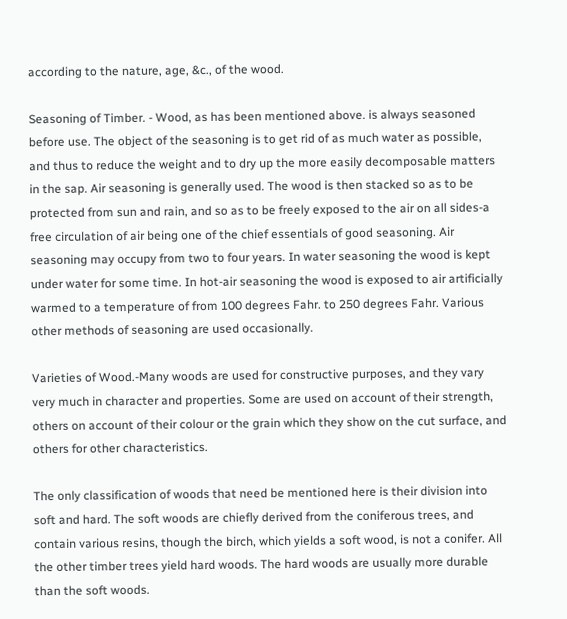according to the nature, age, &c., of the wood.

Seasoning of Timber. - Wood, as has been mentioned above. is always seasoned before use. The object of the seasoning is to get rid of as much water as possible, and thus to reduce the weight and to dry up the more easily decomposable matters in the sap. Air seasoning is generally used. The wood is then stacked so as to be protected from sun and rain, and so as to be freely exposed to the air on all sides-a free circulation of air being one of the chief essentials of good seasoning. Air seasoning may occupy from two to four years. In water seasoning the wood is kept under water for some time. In hot-air seasoning the wood is exposed to air artificially warmed to a temperature of from 100 degrees Fahr. to 250 degrees Fahr. Various other methods of seasoning are used occasionally.

Varieties of Wood.-Many woods are used for constructive purposes, and they vary very much in character and properties. Some are used on account of their strength, others on account of their colour or the grain which they show on the cut surface, and others for other characteristics.

The only classification of woods that need be mentioned here is their division into soft and hard. The soft woods are chiefly derived from the coniferous trees, and contain various resins, though the birch, which yields a soft wood, is not a conifer. All the other timber trees yield hard woods. The hard woods are usually more durable than the soft woods.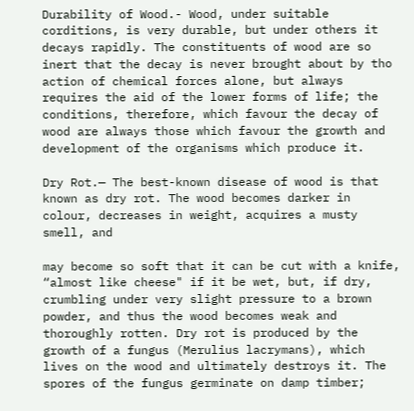Durability of Wood.- Wood, under suitable corditions, is very durable, but under others it decays rapidly. The constituents of wood are so inert that the decay is never brought about by tho action of chemical forces alone, but always requires the aid of the lower forms of life; the conditions, therefore, which favour the decay of wood are always those which favour the growth and development of the organisms which produce it.

Dry Rot.— The best-known disease of wood is that known as dry rot. The wood becomes darker in colour, decreases in weight, acquires a musty smell, and

may become so soft that it can be cut with a knife, “almost like cheese" if it be wet, but, if dry, crumbling under very slight pressure to a brown powder, and thus the wood becomes weak and thoroughly rotten. Dry rot is produced by the growth of a fungus (Merulius lacrymans), which lives on the wood and ultimately destroys it. The spores of the fungus germinate on damp timber;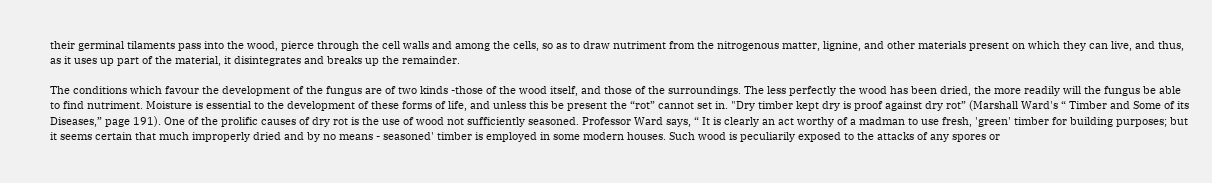their germinal tilaments pass into the wood, pierce through the cell walls and among the cells, so as to draw nutriment from the nitrogenous matter, lignine, and other materials present on which they can live, and thus, as it uses up part of the material, it disintegrates and breaks up the remainder.

The conditions which favour the development of the fungus are of two kinds -those of the wood itself, and those of the surroundings. The less perfectly the wood has been dried, the more readily will the fungus be able to find nutriment. Moisture is essential to the development of these forms of life, and unless this be present the “rot” cannot set in. "Dry timber kept dry is proof against dry rot” (Marshall Ward's “ Timber and Some of its Diseases,” page 191). One of the prolific causes of dry rot is the use of wood not sufficiently seasoned. Professor Ward says, “ It is clearly an act worthy of a madman to use fresh, 'green' timber for building purposes; but it seems certain that much improperly dried and by no means - seasoned' timber is employed in some modern houses. Such wood is peculiarily exposed to the attacks of any spores or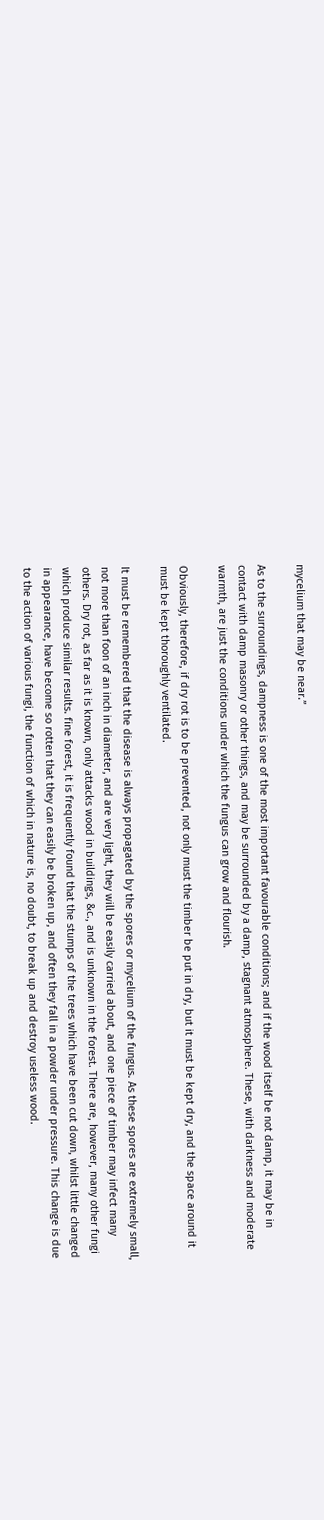mycelium that may be near.”

As to the surroundings, dampness is one of the most important favourable conditions; and if the wood itself be not damp, it may be in contact with damp masonry or other things, and may be surrounded by a damp, stagnant atmosphere. These, with darkness and moderate warmth, are just the conditions under which the fungus can grow and flourish.

Obviously, therefore, if dry rot is to be prevented, not only must the timber be put in dry, but it must be kept dry, and the space around it must be kept thoroughly ventilated.

It must be remembered that the disease is always propagated by the spores or mycelium of the fungus. As these spores are extremely small, not more than foon of an inch in diameter, and are very light, they will be easily carried about, and one piece of timber may infect many others. Dry rot, as far as it is known, only attacks wood in buildings, &c., and is unknown in the forest. There are, however, many other fungi which produce similar results. fine forest, it is frequently found that the stumps of the trees which have been cut down, whilst little changed in appearance, have become so rotten that they can easily be broken up, and often they fall in a powder under pressure. This change is due to the action of various fungi, the function of which in nature is, no doubt, to break up and destroy useless wood.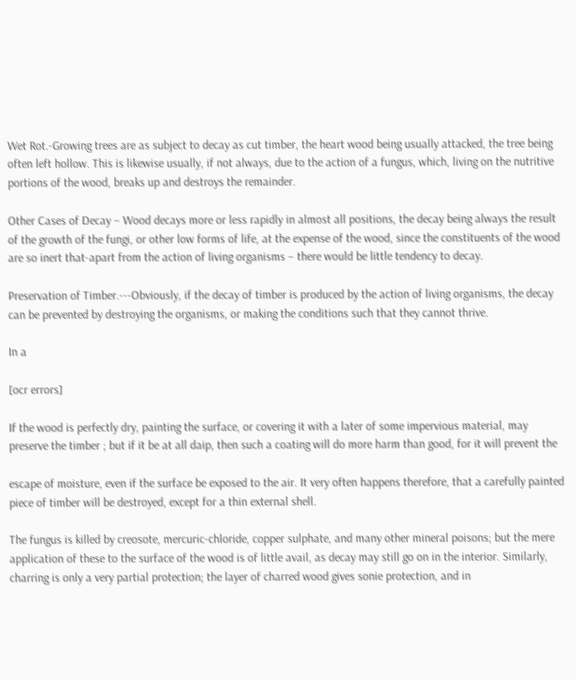Wet Rot.-Growing trees are as subject to decay as cut timber, the heart wood being usually attacked, the tree being often left hollow. This is likewise usually, if not always, due to the action of a fungus, which, living on the nutritive portions of the wood, breaks up and destroys the remainder.

Other Cases of Decay – Wood decays more or less rapidly in almost all positions, the decay being always the result of the growth of the fungi, or other low forms of life, at the expense of the wood, since the constituents of the wood are so inert that-apart from the action of living organisms – there would be little tendency to decay.

Preservation of Timber.---Obviously, if the decay of timber is produced by the action of living organisms, the decay can be prevented by destroying the organisms, or making the conditions such that they cannot thrive.

In a

[ocr errors]

If the wood is perfectly dry, painting the surface, or covering it with a later of some impervious material, may preserve the timber ; but if it be at all daip, then such a coating will do more harm than good, for it will prevent the

escape of moisture, even if the surface be exposed to the air. It very often happens therefore, that a carefully painted piece of timber will be destroyed, except for a thin external shell.

The fungus is killed by creosote, mercuric-chloride, copper sulphate, and many other mineral poisons; but the mere application of these to the surface of the wood is of little avail, as decay may still go on in the interior. Similarly, charring is only a very partial protection; the layer of charred wood gives sonie protection, and in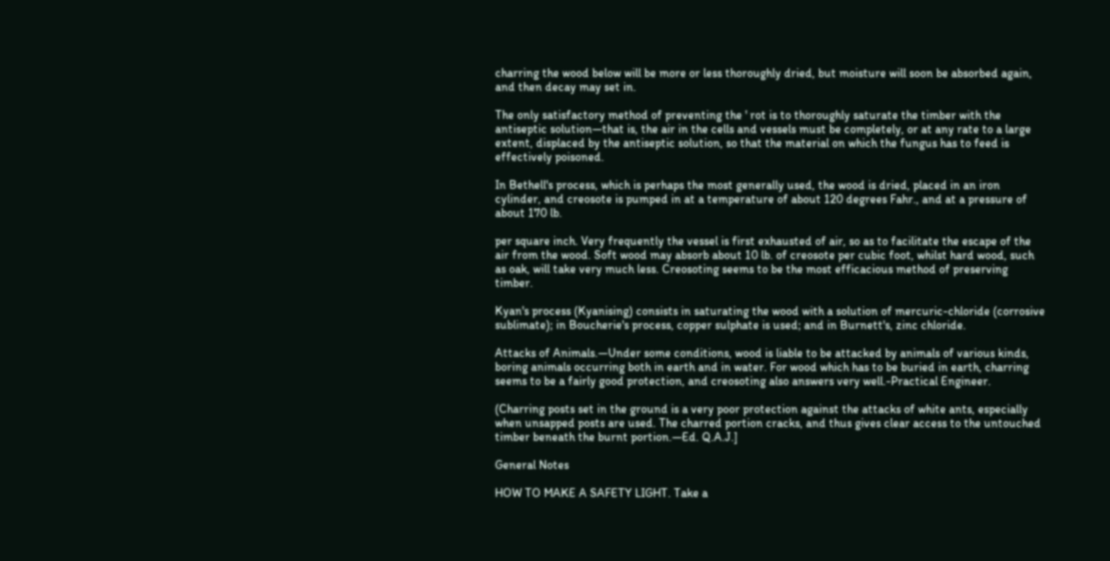charring the wood below will be more or less thoroughly dried, but moisture will soon be absorbed again, and then decay may set in.

The only satisfactory method of preventing the ' rot is to thoroughly saturate the timber with the antiseptic solution—that is, the air in the cells and vessels must be completely, or at any rate to a large extent, displaced by the antiseptic solution, so that the material on which the fungus has to feed is effectively poisoned.

In Bethell's process, which is perhaps the most generally used, the wood is dried, placed in an iron cylinder, and creosote is pumped in at a temperature of about 120 degrees Fahr., and at a pressure of about 170 lb.

per square inch. Very frequently the vessel is first exhausted of air, so as to facilitate the escape of the air from the wood. Soft wood may absorb about 10 lb. of creosote per cubic foot, whilst hard wood, such as oak, will take very much less. Creosoting seems to be the most efficacious method of preserving timber.

Kyan's process (Kyanising) consists in saturating the wood with a solution of mercuric-chloride (corrosive sublimate); in Boucherie's process, copper sulphate is used; and in Burnett's, zinc chloride.

Attacks of Animals.—Under some conditions, wood is liable to be attacked by animals of various kinds, boring animals occurring both in earth and in water. For wood which has to be buried in earth, charring seems to be a fairly good protection, and creosoting also answers very well.-Practical Engineer.

(Charring posts set in the ground is a very poor protection against the attacks of white ants, especially when unsapped posts are used. The charred portion cracks, and thus gives clear access to the untouched timber beneath the burnt portion.—Ed. Q.A.J.]

General Notes

HOW TO MAKE A SAFETY LIGHT. Take a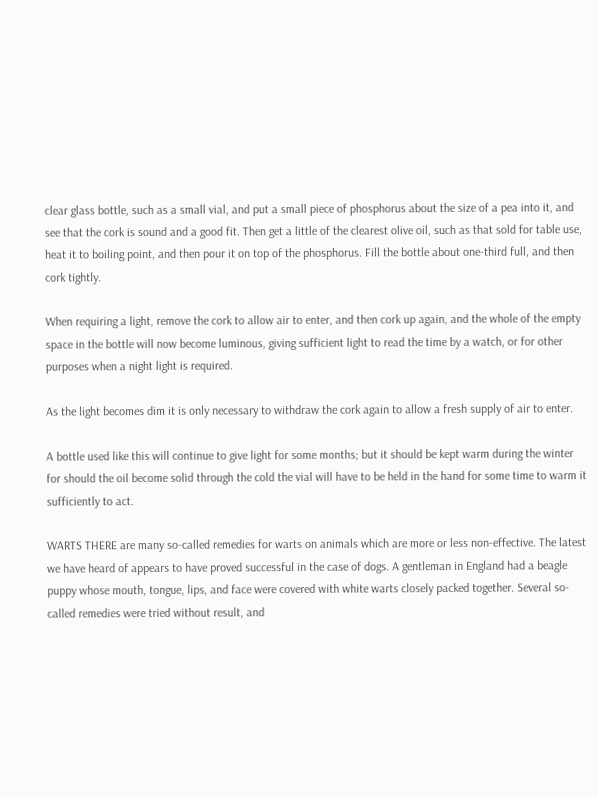clear glass bottle, such as a small vial, and put a small piece of phosphorus about the size of a pea into it, and see that the cork is sound and a good fit. Then get a little of the clearest olive oil, such as that sold for table use, heat it to boiling point, and then pour it on top of the phosphorus. Fill the bottle about one-third full, and then cork tightly.

When requiring a light, remove the cork to allow air to enter, and then cork up again, and the whole of the empty space in the bottle will now become luminous, giving sufficient light to read the time by a watch, or for other purposes when a night light is required.

As the light becomes dim it is only necessary to withdraw the cork again to allow a fresh supply of air to enter.

A bottle used like this will continue to give light for some months; but it should be kept warm during the winter for should the oil become solid through the cold the vial will have to be held in the hand for some time to warm it sufficiently to act.

WARTS THERE are many so-called remedies for warts on animals which are more or less non-effective. The latest we have heard of appears to have proved successful in the case of dogs. A gentleman in England had a beagle puppy whose mouth, tongue, lips, and face were covered with white warts closely packed together. Several so-called remedies were tried without result, and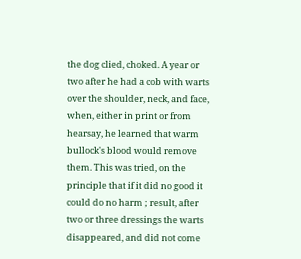the dog clied, choked. A year or two after he had a cob with warts over the shoulder, neck, and face, when, either in print or from hearsay, he learned that warm bullock's blood would remove them. This was tried, on the principle that if it did no good it could do no harm ; result, after two or three dressings the warts disappeared, and did not come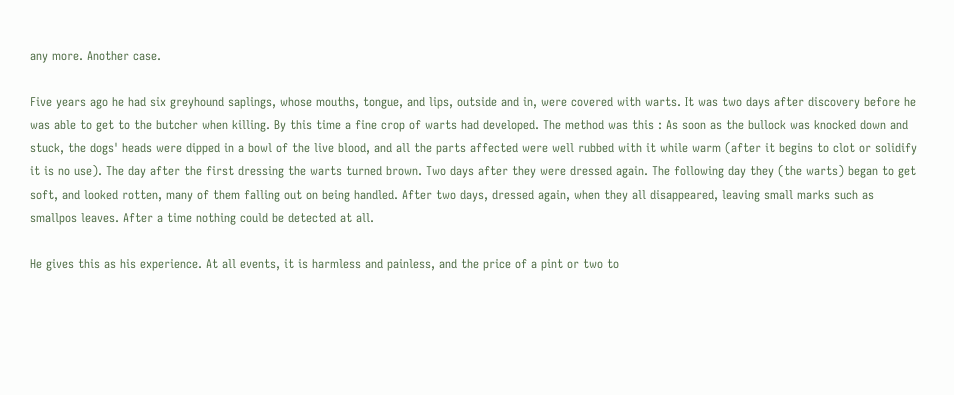any more. Another case.

Five years ago he had six greyhound saplings, whose mouths, tongue, and lips, outside and in, were covered with warts. It was two days after discovery before he was able to get to the butcher when killing. By this time a fine crop of warts had developed. The method was this : As soon as the bullock was knocked down and stuck, the dogs' heads were dipped in a bowl of the live blood, and all the parts affected were well rubbed with it while warm (after it begins to clot or solidify it is no use). The day after the first dressing the warts turned brown. Two days after they were dressed again. The following day they (the warts) began to get soft, and looked rotten, many of them falling out on being handled. After two days, dressed again, when they all disappeared, leaving small marks such as smallpos leaves. After a time nothing could be detected at all.

He gives this as his experience. At all events, it is harmless and painless, and the price of a pint or two to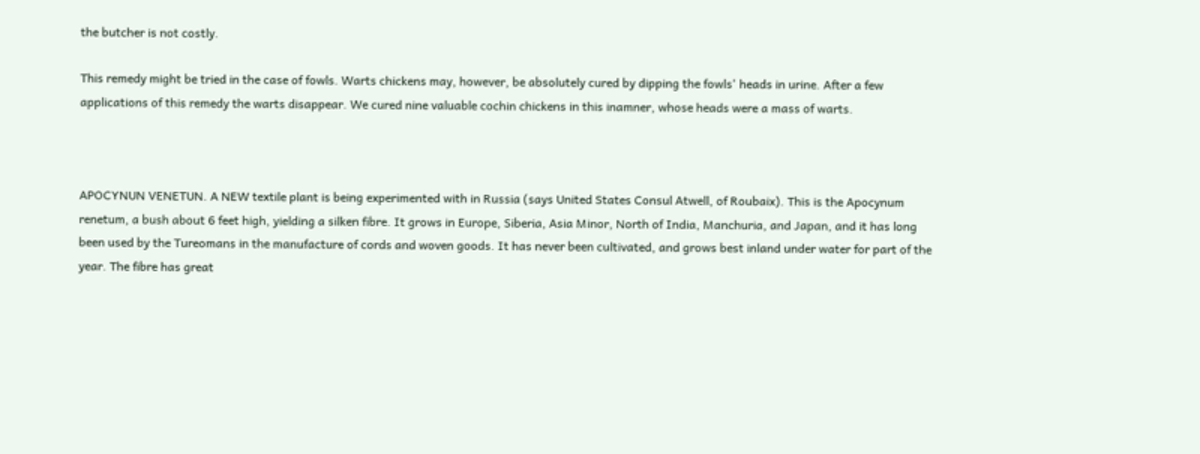the butcher is not costly.

This remedy might be tried in the case of fowls. Warts chickens may, however, be absolutely cured by dipping the fowls' heads in urine. After a few applications of this remedy the warts disappear. We cured nine valuable cochin chickens in this inamner, whose heads were a mass of warts.



APOCYNUN VENETUN. A NEW textile plant is being experimented with in Russia (says United States Consul Atwell, of Roubaix). This is the Apocynum renetum, a bush about 6 feet high, yielding a silken fibre. It grows in Europe, Siberia, Asia Minor, North of India, Manchuria, and Japan, and it has long been used by the Tureomans in the manufacture of cords and woven goods. It has never been cultivated, and grows best inland under water for part of the year. The fibre has great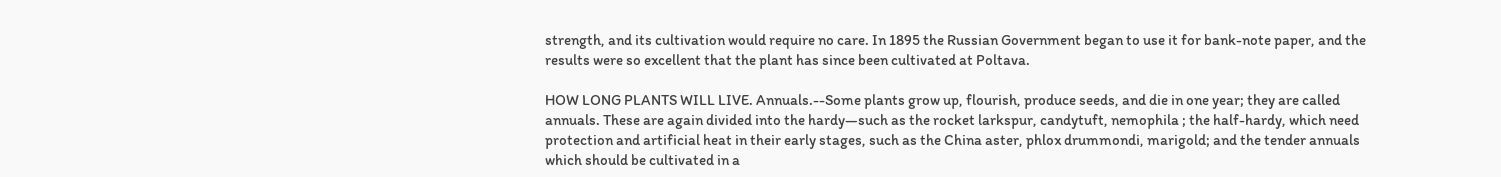strength, and its cultivation would require no care. In 1895 the Russian Government began to use it for bank-note paper, and the results were so excellent that the plant has since been cultivated at Poltava.

HOW LONG PLANTS WILL LIVE. Annuals.--Some plants grow up, flourish, produce seeds, and die in one year; they are called annuals. These are again divided into the hardy—such as the rocket larkspur, candytuft, nemophila ; the half-hardy, which need protection and artificial heat in their early stages, such as the China aster, phlox drummondi, marigold; and the tender annuals which should be cultivated in a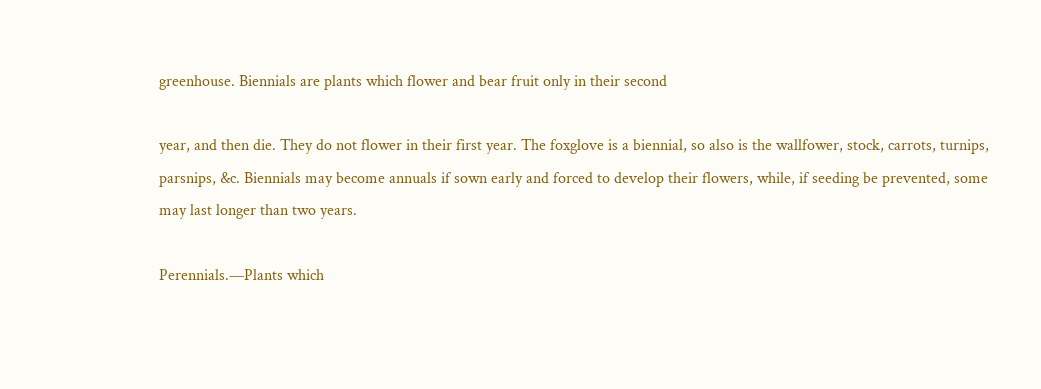greenhouse. Biennials are plants which flower and bear fruit only in their second

year, and then die. They do not flower in their first year. The foxglove is a biennial, so also is the wallfower, stock, carrots, turnips, parsnips, &c. Biennials may become annuals if sown early and forced to develop their flowers, while, if seeding be prevented, some may last longer than two years.

Perennials.—Plants which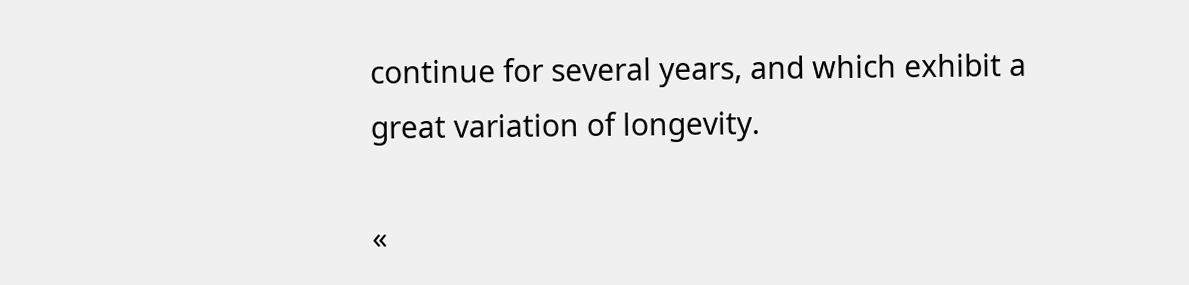continue for several years, and which exhibit a great variation of longevity.

«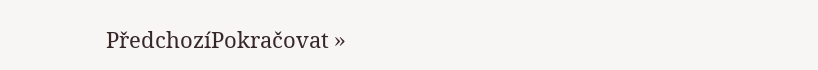PředchozíPokračovat »